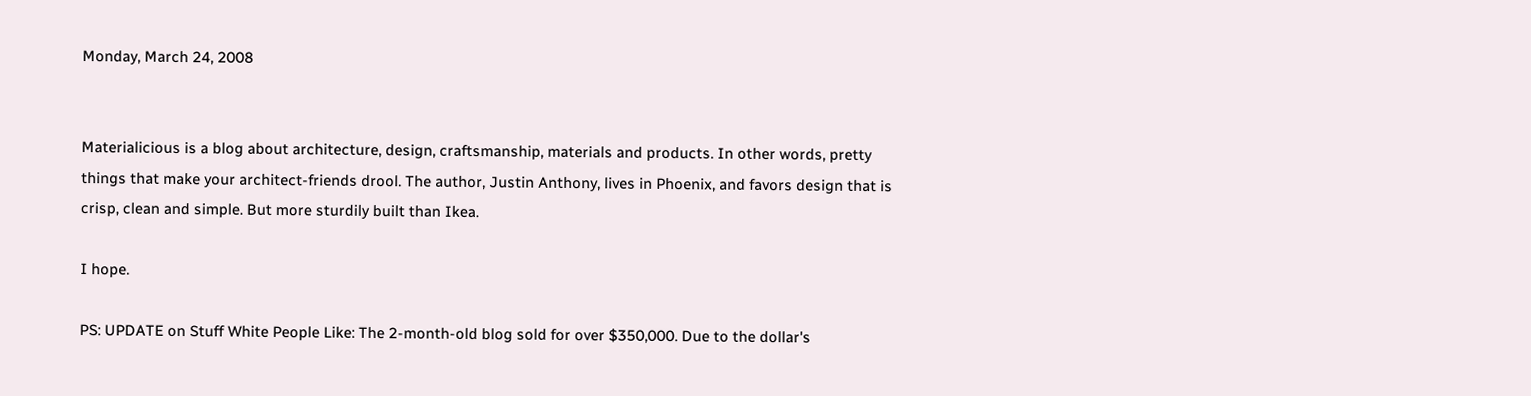Monday, March 24, 2008


Materialicious is a blog about architecture, design, craftsmanship, materials and products. In other words, pretty things that make your architect-friends drool. The author, Justin Anthony, lives in Phoenix, and favors design that is crisp, clean and simple. But more sturdily built than Ikea.

I hope.

PS: UPDATE on Stuff White People Like: The 2-month-old blog sold for over $350,000. Due to the dollar's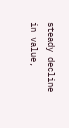steady decline in value,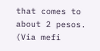that comes to about 2 pesos.
(Via mefi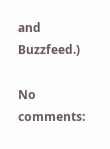and Buzzfeed.)

No comments: